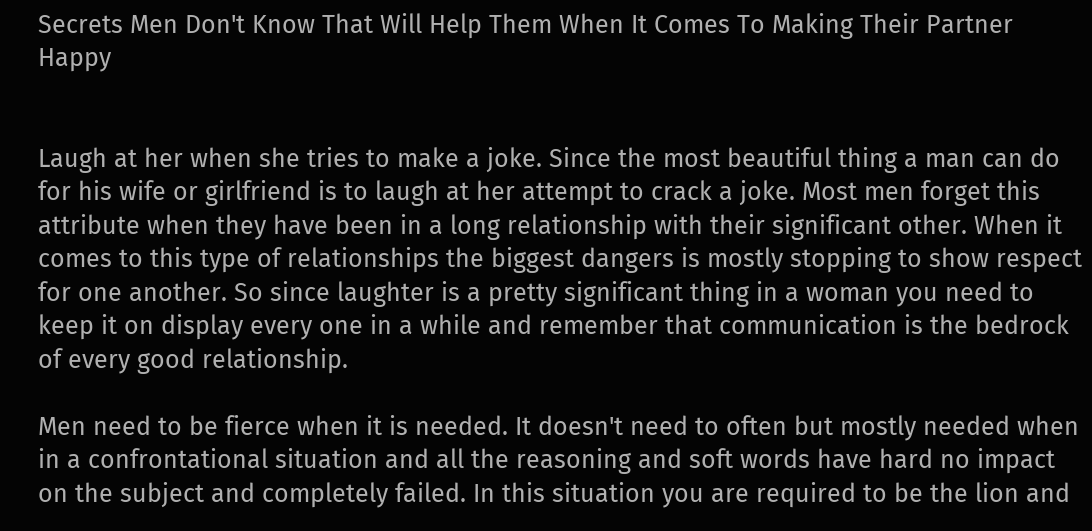Secrets Men Don't Know That Will Help Them When It Comes To Making Their Partner Happy


Laugh at her when she tries to make a joke. Since the most beautiful thing a man can do for his wife or girlfriend is to laugh at her attempt to crack a joke. Most men forget this attribute when they have been in a long relationship with their significant other. When it comes to this type of relationships the biggest dangers is mostly stopping to show respect for one another. So since laughter is a pretty significant thing in a woman you need to keep it on display every one in a while and remember that communication is the bedrock of every good relationship.

Men need to be fierce when it is needed. It doesn't need to often but mostly needed when in a confrontational situation and all the reasoning and soft words have hard no impact on the subject and completely failed. In this situation you are required to be the lion and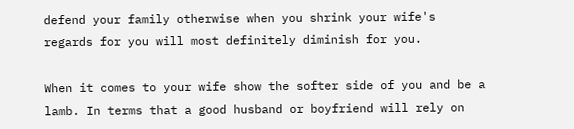defend your family otherwise when you shrink your wife's regards for you will most definitely diminish for you.

When it comes to your wife show the softer side of you and be a lamb. In terms that a good husband or boyfriend will rely on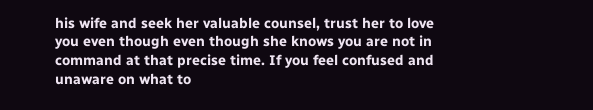his wife and seek her valuable counsel, trust her to love you even though even though she knows you are not in command at that precise time. If you feel confused and unaware on what to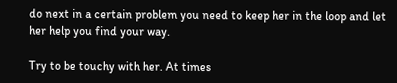do next in a certain problem you need to keep her in the loop and let her help you find your way.

Try to be touchy with her. At times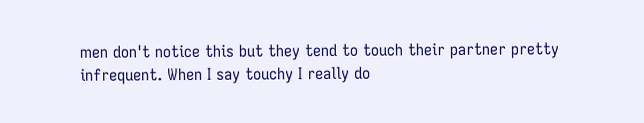men don't notice this but they tend to touch their partner pretty infrequent. When I say touchy I really do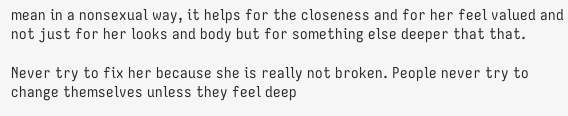mean in a nonsexual way, it helps for the closeness and for her feel valued and not just for her looks and body but for something else deeper that that.

Never try to fix her because she is really not broken. People never try to change themselves unless they feel deep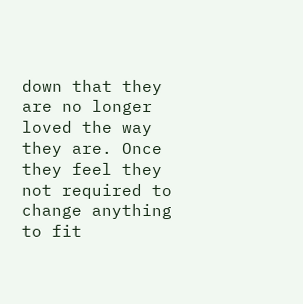down that they are no longer loved the way they are. Once they feel they not required to change anything to fit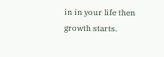in in your life then growth starts.